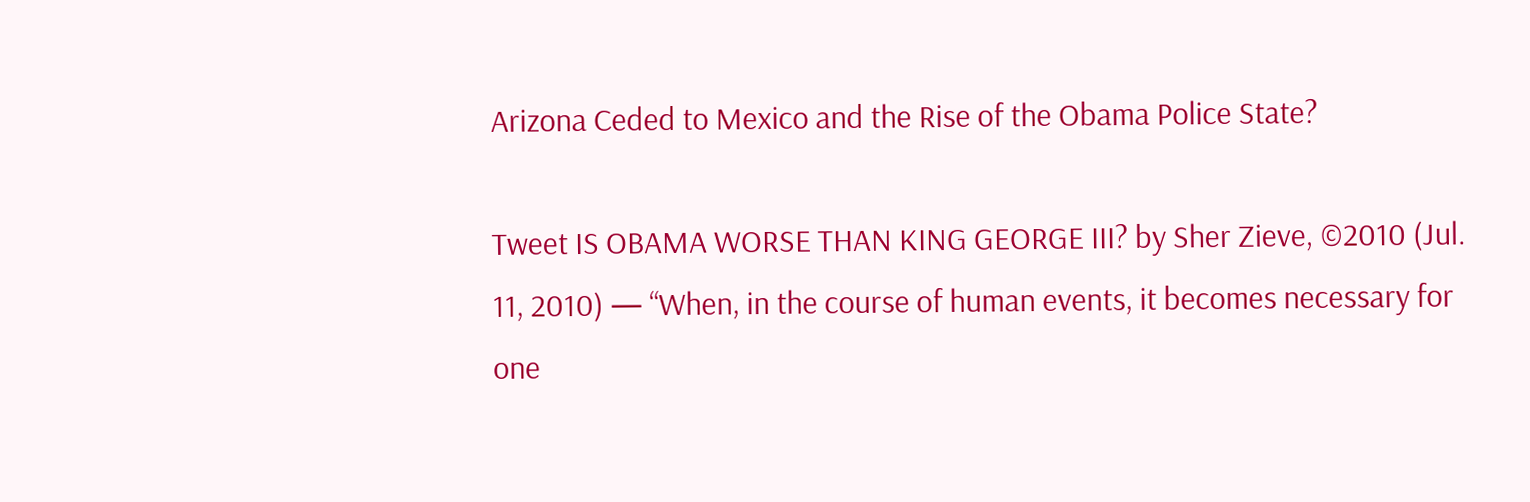Arizona Ceded to Mexico and the Rise of the Obama Police State?

Tweet IS OBAMA WORSE THAN KING GEORGE III? by Sher Zieve, ©2010 (Jul. 11, 2010) — “When, in the course of human events, it becomes necessary for one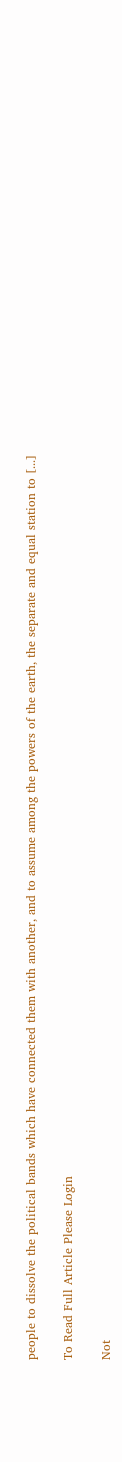people to dissolve the political bands which have connected them with another, and to assume among the powers of the earth, the separate and equal station to [...]

To Read Full Article Please Login

Not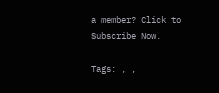a member? Click to Subscribe Now.

Tags: , ,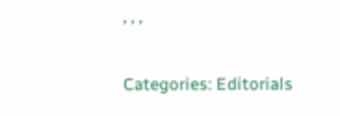, , ,

Categories: Editorials